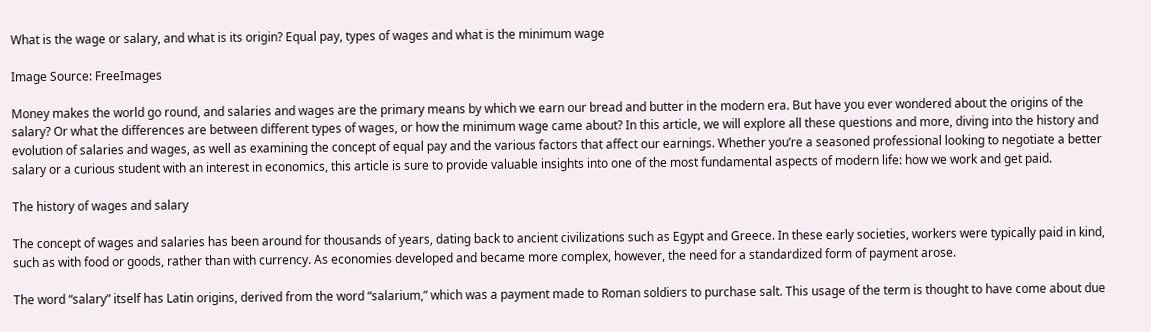What is the wage or salary, and what is its origin? Equal pay, types of wages and what is the minimum wage

Image Source: FreeImages

Money makes the world go round, and salaries and wages are the primary means by which we earn our bread and butter in the modern era. But have you ever wondered about the origins of the salary? Or what the differences are between different types of wages, or how the minimum wage came about? In this article, we will explore all these questions and more, diving into the history and evolution of salaries and wages, as well as examining the concept of equal pay and the various factors that affect our earnings. Whether you’re a seasoned professional looking to negotiate a better salary or a curious student with an interest in economics, this article is sure to provide valuable insights into one of the most fundamental aspects of modern life: how we work and get paid.

The history of wages and salary

The concept of wages and salaries has been around for thousands of years, dating back to ancient civilizations such as Egypt and Greece. In these early societies, workers were typically paid in kind, such as with food or goods, rather than with currency. As economies developed and became more complex, however, the need for a standardized form of payment arose.

The word “salary” itself has Latin origins, derived from the word “salarium,” which was a payment made to Roman soldiers to purchase salt. This usage of the term is thought to have come about due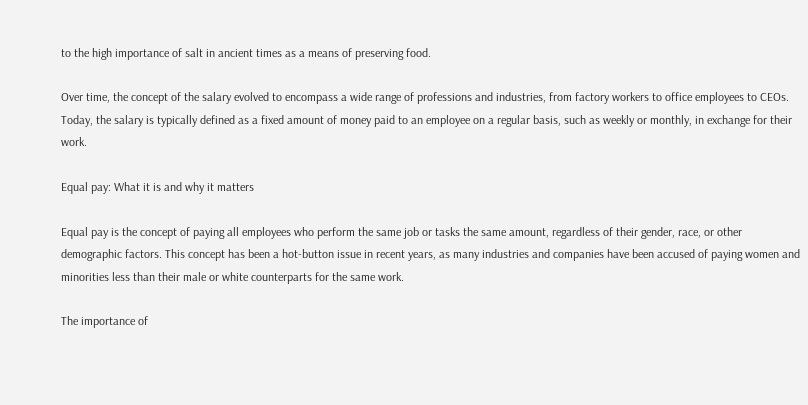to the high importance of salt in ancient times as a means of preserving food.

Over time, the concept of the salary evolved to encompass a wide range of professions and industries, from factory workers to office employees to CEOs. Today, the salary is typically defined as a fixed amount of money paid to an employee on a regular basis, such as weekly or monthly, in exchange for their work.

Equal pay: What it is and why it matters

Equal pay is the concept of paying all employees who perform the same job or tasks the same amount, regardless of their gender, race, or other demographic factors. This concept has been a hot-button issue in recent years, as many industries and companies have been accused of paying women and minorities less than their male or white counterparts for the same work.

The importance of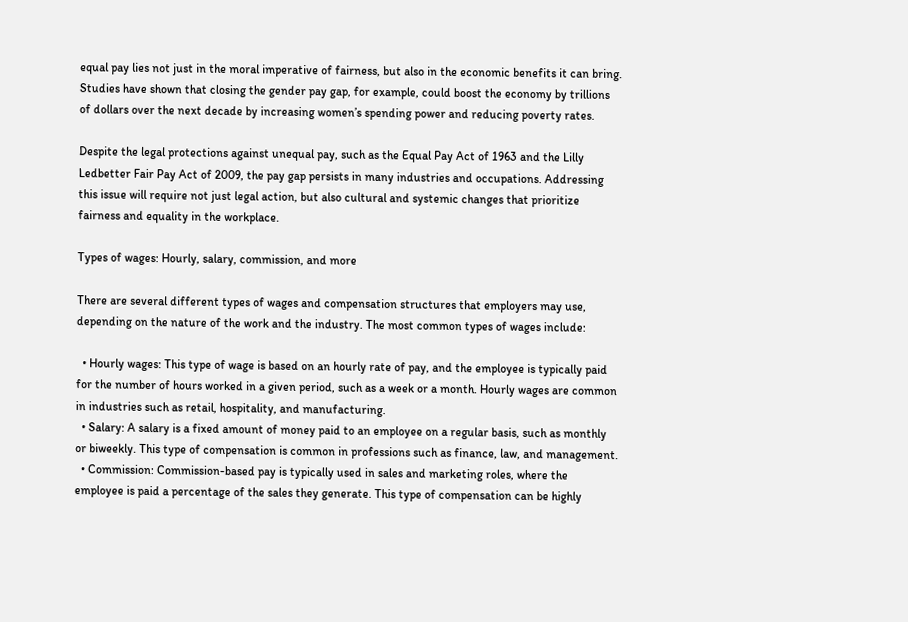equal pay lies not just in the moral imperative of fairness, but also in the economic benefits it can bring. Studies have shown that closing the gender pay gap, for example, could boost the economy by trillions of dollars over the next decade by increasing women’s spending power and reducing poverty rates.

Despite the legal protections against unequal pay, such as the Equal Pay Act of 1963 and the Lilly Ledbetter Fair Pay Act of 2009, the pay gap persists in many industries and occupations. Addressing this issue will require not just legal action, but also cultural and systemic changes that prioritize fairness and equality in the workplace.

Types of wages: Hourly, salary, commission, and more

There are several different types of wages and compensation structures that employers may use, depending on the nature of the work and the industry. The most common types of wages include:

  • Hourly wages: This type of wage is based on an hourly rate of pay, and the employee is typically paid for the number of hours worked in a given period, such as a week or a month. Hourly wages are common in industries such as retail, hospitality, and manufacturing.
  • Salary: A salary is a fixed amount of money paid to an employee on a regular basis, such as monthly or biweekly. This type of compensation is common in professions such as finance, law, and management.
  • Commission: Commission-based pay is typically used in sales and marketing roles, where the employee is paid a percentage of the sales they generate. This type of compensation can be highly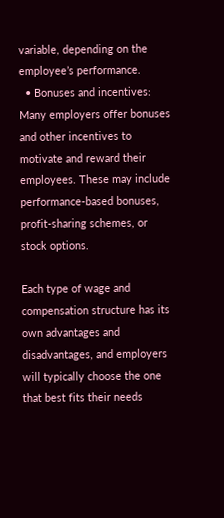variable, depending on the employee’s performance.
  • Bonuses and incentives: Many employers offer bonuses and other incentives to motivate and reward their employees. These may include performance-based bonuses, profit-sharing schemes, or stock options.

Each type of wage and compensation structure has its own advantages and disadvantages, and employers will typically choose the one that best fits their needs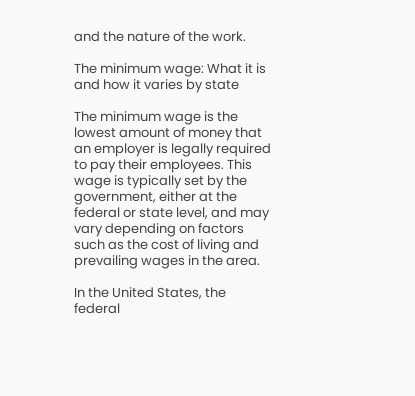and the nature of the work.

The minimum wage: What it is and how it varies by state

The minimum wage is the lowest amount of money that an employer is legally required to pay their employees. This wage is typically set by the government, either at the federal or state level, and may vary depending on factors such as the cost of living and prevailing wages in the area.

In the United States, the federal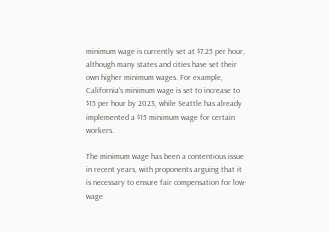minimum wage is currently set at $7.25 per hour, although many states and cities have set their own higher minimum wages. For example, California’s minimum wage is set to increase to $15 per hour by 2023, while Seattle has already implemented a $15 minimum wage for certain workers.

The minimum wage has been a contentious issue in recent years, with proponents arguing that it is necessary to ensure fair compensation for low-wage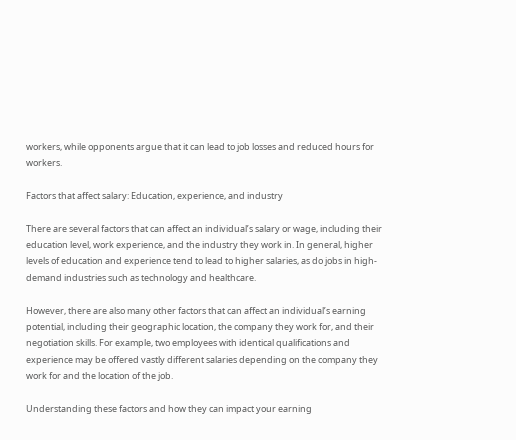workers, while opponents argue that it can lead to job losses and reduced hours for workers.

Factors that affect salary: Education, experience, and industry

There are several factors that can affect an individual’s salary or wage, including their education level, work experience, and the industry they work in. In general, higher levels of education and experience tend to lead to higher salaries, as do jobs in high-demand industries such as technology and healthcare.

However, there are also many other factors that can affect an individual’s earning potential, including their geographic location, the company they work for, and their negotiation skills. For example, two employees with identical qualifications and experience may be offered vastly different salaries depending on the company they work for and the location of the job.

Understanding these factors and how they can impact your earning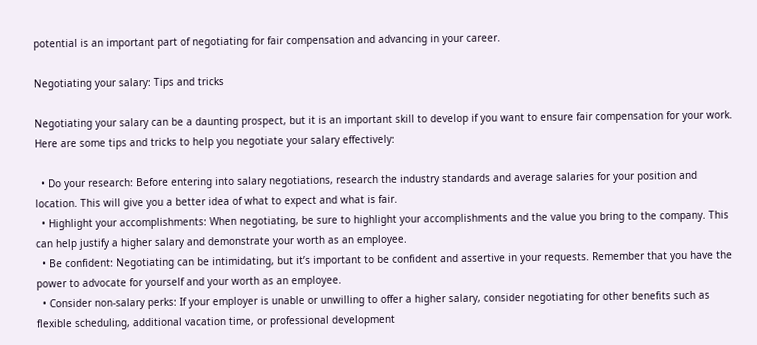potential is an important part of negotiating for fair compensation and advancing in your career.

Negotiating your salary: Tips and tricks

Negotiating your salary can be a daunting prospect, but it is an important skill to develop if you want to ensure fair compensation for your work. Here are some tips and tricks to help you negotiate your salary effectively:

  • Do your research: Before entering into salary negotiations, research the industry standards and average salaries for your position and location. This will give you a better idea of what to expect and what is fair.
  • Highlight your accomplishments: When negotiating, be sure to highlight your accomplishments and the value you bring to the company. This can help justify a higher salary and demonstrate your worth as an employee.
  • Be confident: Negotiating can be intimidating, but it’s important to be confident and assertive in your requests. Remember that you have the power to advocate for yourself and your worth as an employee.
  • Consider non-salary perks: If your employer is unable or unwilling to offer a higher salary, consider negotiating for other benefits such as flexible scheduling, additional vacation time, or professional development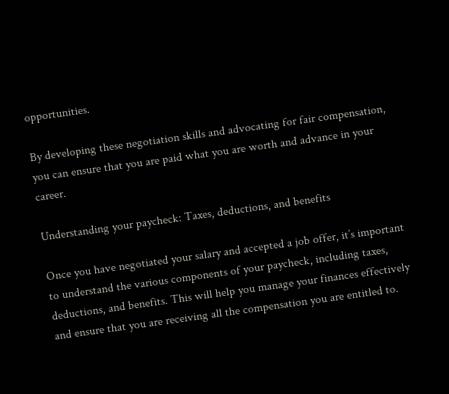opportunities.

By developing these negotiation skills and advocating for fair compensation, you can ensure that you are paid what you are worth and advance in your career.

Understanding your paycheck: Taxes, deductions, and benefits

Once you have negotiated your salary and accepted a job offer, it’s important to understand the various components of your paycheck, including taxes, deductions, and benefits. This will help you manage your finances effectively and ensure that you are receiving all the compensation you are entitled to.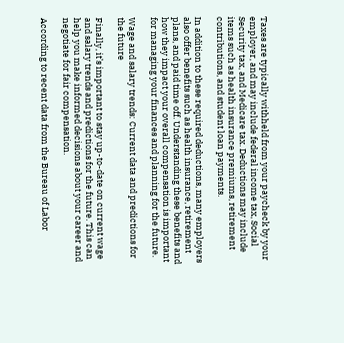Taxes are typically withheld from your paycheck by your employer, and may include federal income tax, Social Security tax, and Medicare tax. Deductions may include items such as health insurance premiums, retirement contributions, and student loan payments.

In addition to these required deductions, many employers also offer benefits such as health insurance, retirement plans, and paid time off. Understanding these benefits and how they impact your overall compensation is important for managing your finances and planning for the future.

Wage and salary trends: Current data and predictions for the future

Finally, it’s important to stay up-to-date on current wage and salary trends and predictions for the future. This can help you make informed decisions about your career and negotiate for fair compensation.

According to recent data from the Bureau of Labor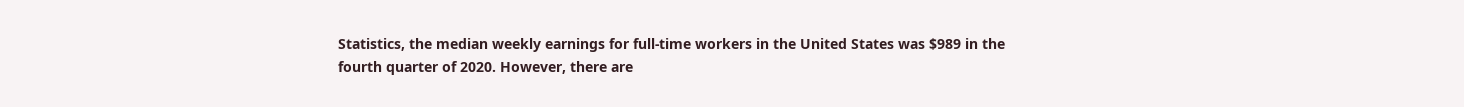Statistics, the median weekly earnings for full-time workers in the United States was $989 in the fourth quarter of 2020. However, there are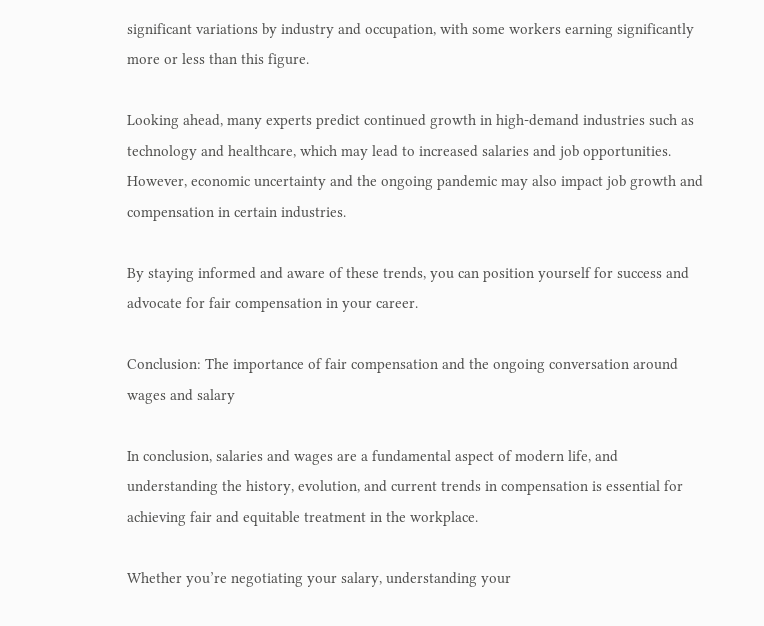significant variations by industry and occupation, with some workers earning significantly more or less than this figure.

Looking ahead, many experts predict continued growth in high-demand industries such as technology and healthcare, which may lead to increased salaries and job opportunities. However, economic uncertainty and the ongoing pandemic may also impact job growth and compensation in certain industries.

By staying informed and aware of these trends, you can position yourself for success and advocate for fair compensation in your career.

Conclusion: The importance of fair compensation and the ongoing conversation around wages and salary

In conclusion, salaries and wages are a fundamental aspect of modern life, and understanding the history, evolution, and current trends in compensation is essential for achieving fair and equitable treatment in the workplace.

Whether you’re negotiating your salary, understanding your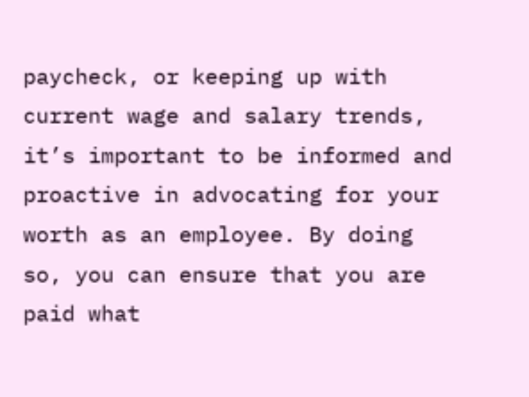paycheck, or keeping up with current wage and salary trends, it’s important to be informed and proactive in advocating for your worth as an employee. By doing so, you can ensure that you are paid what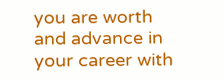you are worth and advance in your career with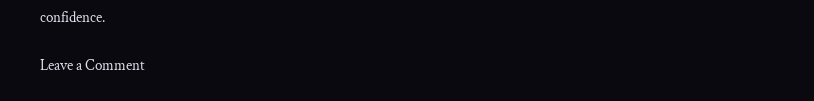confidence.

Leave a Comment